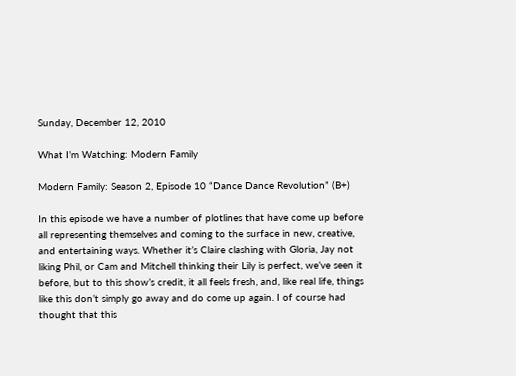Sunday, December 12, 2010

What I’m Watching: Modern Family

Modern Family: Season 2, Episode 10 “Dance Dance Revolution” (B+)

In this episode we have a number of plotlines that have come up before all representing themselves and coming to the surface in new, creative, and entertaining ways. Whether it’s Claire clashing with Gloria, Jay not liking Phil, or Cam and Mitchell thinking their Lily is perfect, we’ve seen it before, but to this show’s credit, it all feels fresh, and, like real life, things like this don’t simply go away and do come up again. I of course had thought that this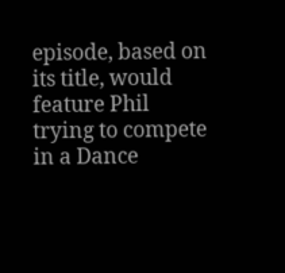episode, based on its title, would feature Phil trying to compete in a Dance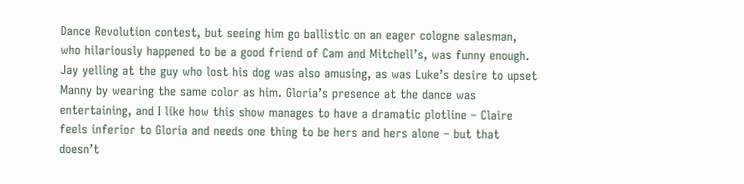Dance Revolution contest, but seeing him go ballistic on an eager cologne salesman, who hilariously happened to be a good friend of Cam and Mitchell’s, was funny enough. Jay yelling at the guy who lost his dog was also amusing, as was Luke’s desire to upset Manny by wearing the same color as him. Gloria’s presence at the dance was entertaining, and I like how this show manages to have a dramatic plotline – Claire feels inferior to Gloria and needs one thing to be hers and hers alone – but that doesn’t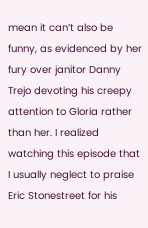mean it can’t also be funny, as evidenced by her fury over janitor Danny Trejo devoting his creepy attention to Gloria rather than her. I realized watching this episode that I usually neglect to praise Eric Stonestreet for his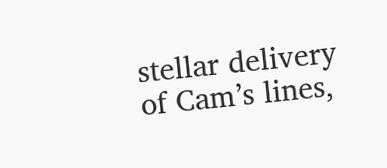stellar delivery of Cam’s lines,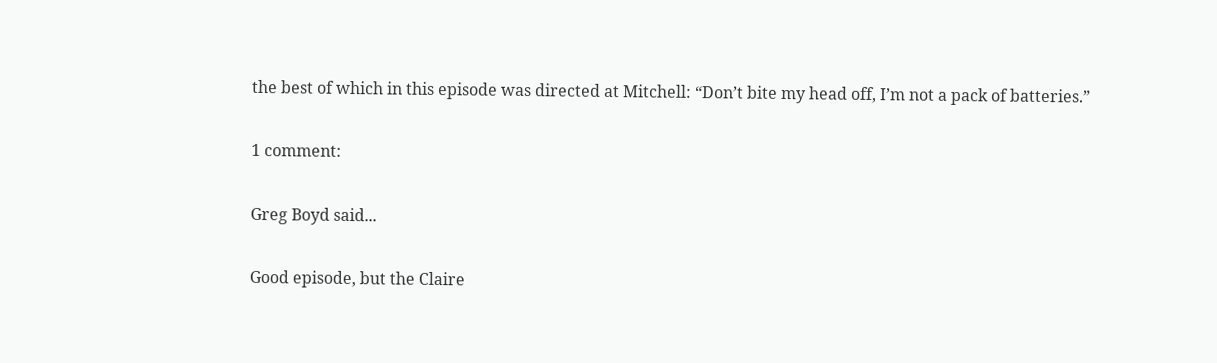the best of which in this episode was directed at Mitchell: “Don’t bite my head off, I’m not a pack of batteries.”

1 comment:

Greg Boyd said...

Good episode, but the Claire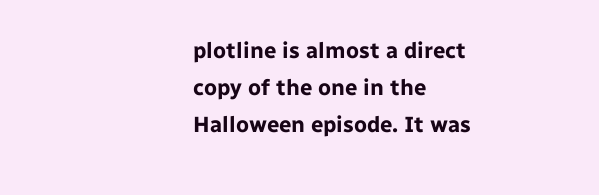plotline is almost a direct copy of the one in the Halloween episode. It was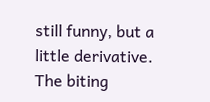still funny, but a little derivative. The biting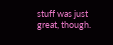stuff was just great, though.